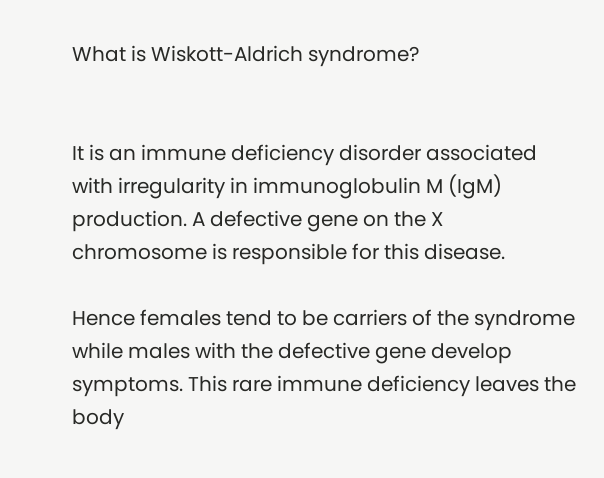What is Wiskott-Aldrich syndrome?


It is an immune deficiency disorder associated with irregularity in immunoglobulin M (IgM) production. A defective gene on the X chromosome is responsible for this disease.

Hence females tend to be carriers of the syndrome while males with the defective gene develop symptoms. This rare immune deficiency leaves the body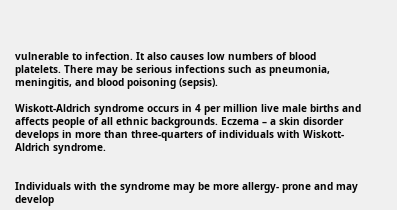vulnerable to infection. It also causes low numbers of blood platelets. There may be serious infections such as pneumonia, meningitis, and blood poisoning (sepsis).

Wiskott-Aldrich syndrome occurs in 4 per million live male births and affects people of all ethnic backgrounds. Eczema – a skin disorder develops in more than three-quarters of individuals with Wiskott-Aldrich syndrome.


Individuals with the syndrome may be more allergy- prone and may develop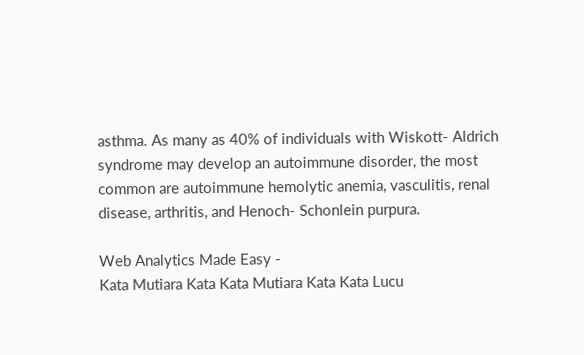asthma. As many as 40% of individuals with Wiskott- Aldrich syndrome may develop an autoimmune disorder, the most common are autoimmune hemolytic anemia, vasculitis, renal disease, arthritis, and Henoch- Schonlein purpura.

Web Analytics Made Easy -
Kata Mutiara Kata Kata Mutiara Kata Kata Lucu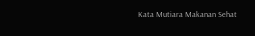Kata Mutiara Makanan Sehat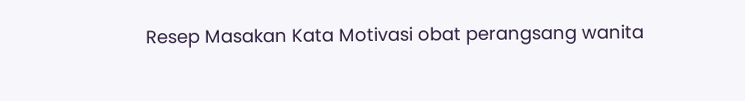Resep Masakan Kata Motivasi obat perangsang wanita